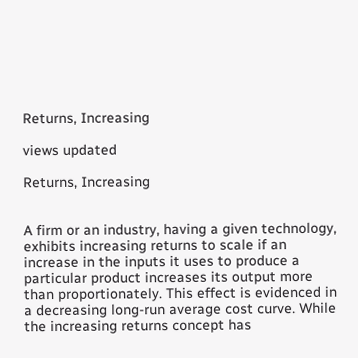Returns, Increasing

views updated

Returns, Increasing


A firm or an industry, having a given technology, exhibits increasing returns to scale if an increase in the inputs it uses to produce a particular product increases its output more than proportionately. This effect is evidenced in a decreasing long-run average cost curve. While the increasing returns concept has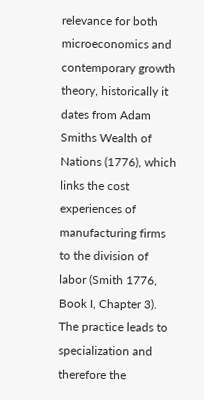relevance for both microeconomics and contemporary growth theory, historically it dates from Adam Smiths Wealth of Nations (1776), which links the cost experiences of manufacturing firms to the division of labor (Smith 1776, Book I, Chapter 3). The practice leads to specialization and therefore the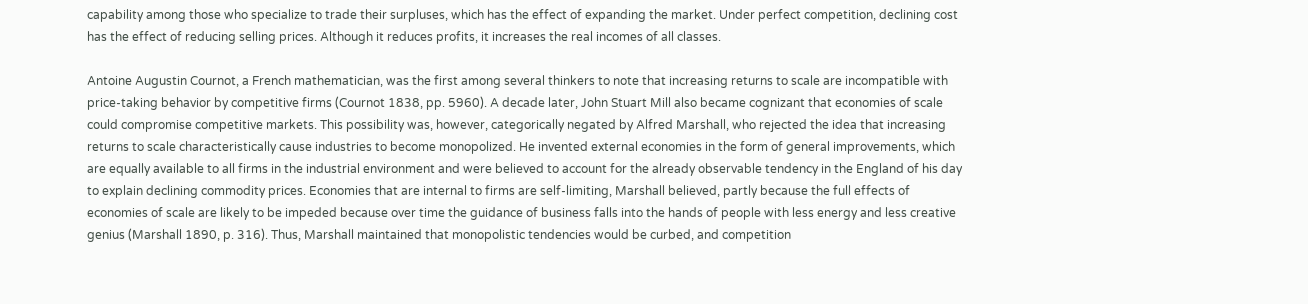capability among those who specialize to trade their surpluses, which has the effect of expanding the market. Under perfect competition, declining cost has the effect of reducing selling prices. Although it reduces profits, it increases the real incomes of all classes.

Antoine Augustin Cournot, a French mathematician, was the first among several thinkers to note that increasing returns to scale are incompatible with price-taking behavior by competitive firms (Cournot 1838, pp. 5960). A decade later, John Stuart Mill also became cognizant that economies of scale could compromise competitive markets. This possibility was, however, categorically negated by Alfred Marshall, who rejected the idea that increasing returns to scale characteristically cause industries to become monopolized. He invented external economies in the form of general improvements, which are equally available to all firms in the industrial environment and were believed to account for the already observable tendency in the England of his day to explain declining commodity prices. Economies that are internal to firms are self-limiting, Marshall believed, partly because the full effects of economies of scale are likely to be impeded because over time the guidance of business falls into the hands of people with less energy and less creative genius (Marshall 1890, p. 316). Thus, Marshall maintained that monopolistic tendencies would be curbed, and competition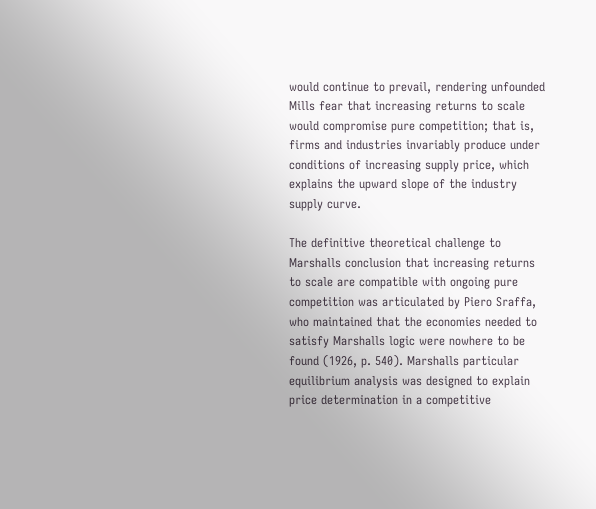would continue to prevail, rendering unfounded Mills fear that increasing returns to scale would compromise pure competition; that is, firms and industries invariably produce under conditions of increasing supply price, which explains the upward slope of the industry supply curve.

The definitive theoretical challenge to Marshalls conclusion that increasing returns to scale are compatible with ongoing pure competition was articulated by Piero Sraffa, who maintained that the economies needed to satisfy Marshalls logic were nowhere to be found (1926, p. 540). Marshalls particular equilibrium analysis was designed to explain price determination in a competitive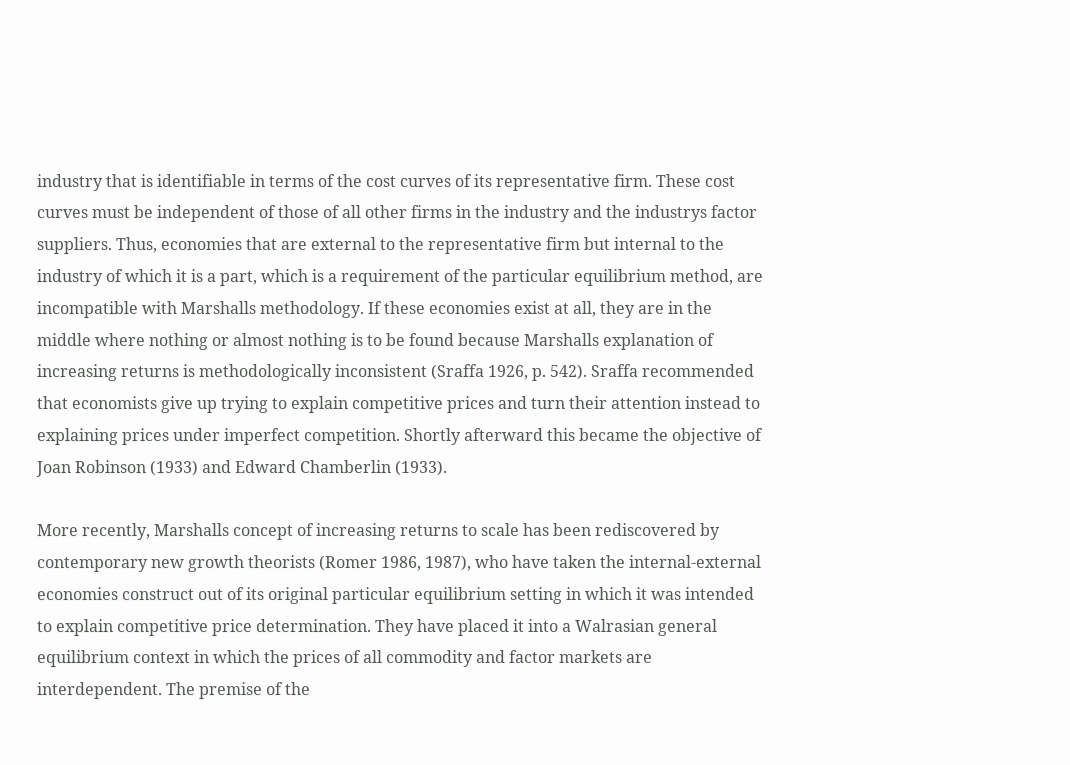industry that is identifiable in terms of the cost curves of its representative firm. These cost curves must be independent of those of all other firms in the industry and the industrys factor suppliers. Thus, economies that are external to the representative firm but internal to the industry of which it is a part, which is a requirement of the particular equilibrium method, are incompatible with Marshalls methodology. If these economies exist at all, they are in the middle where nothing or almost nothing is to be found because Marshalls explanation of increasing returns is methodologically inconsistent (Sraffa 1926, p. 542). Sraffa recommended that economists give up trying to explain competitive prices and turn their attention instead to explaining prices under imperfect competition. Shortly afterward this became the objective of Joan Robinson (1933) and Edward Chamberlin (1933).

More recently, Marshalls concept of increasing returns to scale has been rediscovered by contemporary new growth theorists (Romer 1986, 1987), who have taken the internal-external economies construct out of its original particular equilibrium setting in which it was intended to explain competitive price determination. They have placed it into a Walrasian general equilibrium context in which the prices of all commodity and factor markets are interdependent. The premise of the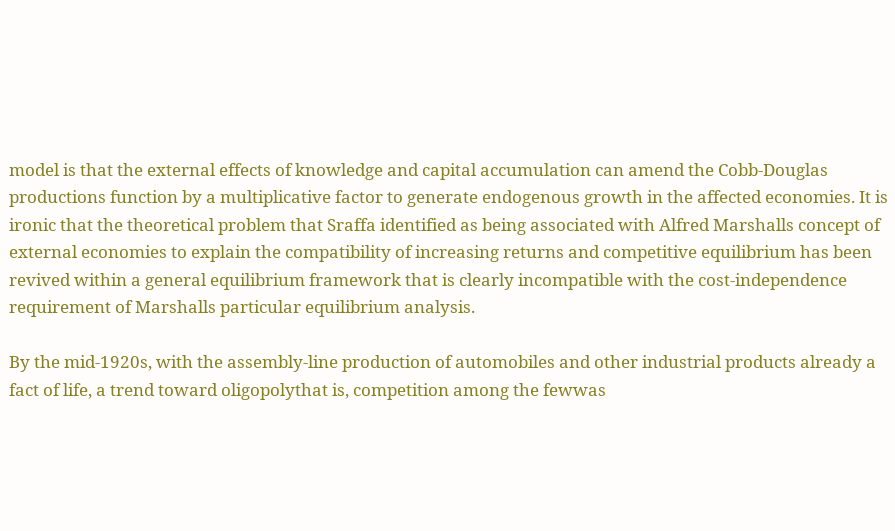model is that the external effects of knowledge and capital accumulation can amend the Cobb-Douglas productions function by a multiplicative factor to generate endogenous growth in the affected economies. It is ironic that the theoretical problem that Sraffa identified as being associated with Alfred Marshalls concept of external economies to explain the compatibility of increasing returns and competitive equilibrium has been revived within a general equilibrium framework that is clearly incompatible with the cost-independence requirement of Marshalls particular equilibrium analysis.

By the mid-1920s, with the assembly-line production of automobiles and other industrial products already a fact of life, a trend toward oligopolythat is, competition among the fewwas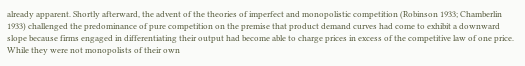already apparent. Shortly afterward, the advent of the theories of imperfect and monopolistic competition (Robinson 1933; Chamberlin 1933) challenged the predominance of pure competition on the premise that product demand curves had come to exhibit a downward slope because firms engaged in differentiating their output had become able to charge prices in excess of the competitive law of one price. While they were not monopolists of their own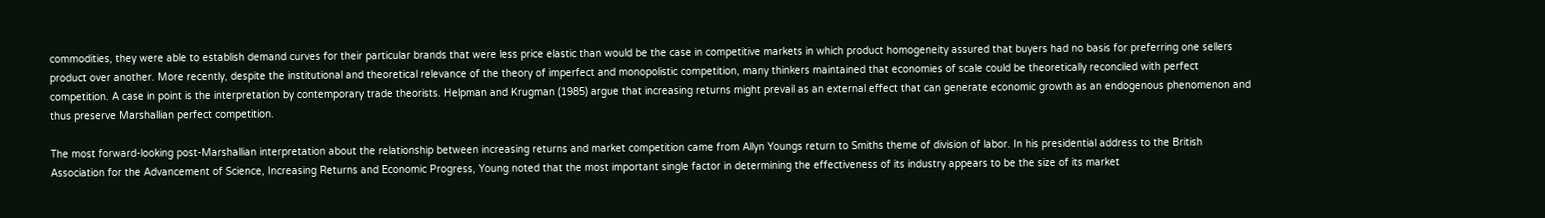commodities, they were able to establish demand curves for their particular brands that were less price elastic than would be the case in competitive markets in which product homogeneity assured that buyers had no basis for preferring one sellers product over another. More recently, despite the institutional and theoretical relevance of the theory of imperfect and monopolistic competition, many thinkers maintained that economies of scale could be theoretically reconciled with perfect competition. A case in point is the interpretation by contemporary trade theorists. Helpman and Krugman (1985) argue that increasing returns might prevail as an external effect that can generate economic growth as an endogenous phenomenon and thus preserve Marshallian perfect competition.

The most forward-looking post-Marshallian interpretation about the relationship between increasing returns and market competition came from Allyn Youngs return to Smiths theme of division of labor. In his presidential address to the British Association for the Advancement of Science, Increasing Returns and Economic Progress, Young noted that the most important single factor in determining the effectiveness of its industry appears to be the size of its market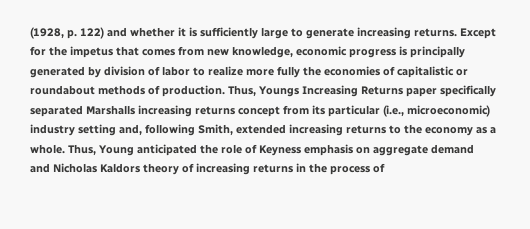(1928, p. 122) and whether it is sufficiently large to generate increasing returns. Except for the impetus that comes from new knowledge, economic progress is principally generated by division of labor to realize more fully the economies of capitalistic or roundabout methods of production. Thus, Youngs Increasing Returns paper specifically separated Marshalls increasing returns concept from its particular (i.e., microeconomic) industry setting and, following Smith, extended increasing returns to the economy as a whole. Thus, Young anticipated the role of Keyness emphasis on aggregate demand and Nicholas Kaldors theory of increasing returns in the process of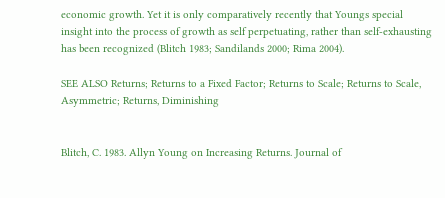economic growth. Yet it is only comparatively recently that Youngs special insight into the process of growth as self perpetuating, rather than self-exhausting has been recognized (Blitch 1983; Sandilands 2000; Rima 2004).

SEE ALSO Returns; Returns to a Fixed Factor; Returns to Scale; Returns to Scale, Asymmetric; Returns, Diminishing


Blitch, C. 1983. Allyn Young on Increasing Returns. Journal of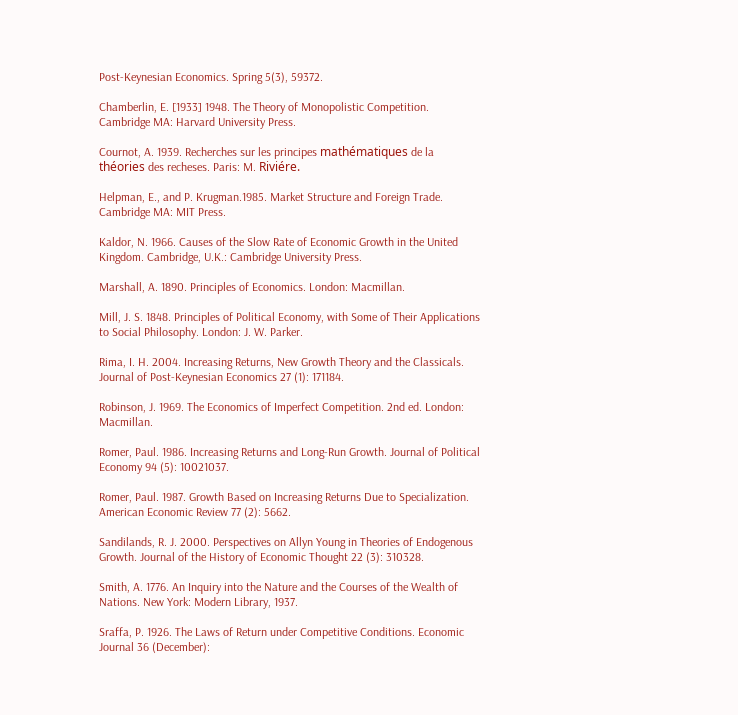Post-Keynesian Economics. Spring 5(3), 59372.

Chamberlin, E. [1933] 1948. The Theory of Monopolistic Competition. Cambridge MA: Harvard University Press.

Cournot, A. 1939. Recherches sur les principes mathématiques de la théories des recheses. Paris: M. Riviére.

Helpman, E., and P. Krugman.1985. Market Structure and Foreign Trade. Cambridge MA: MIT Press.

Kaldor, N. 1966. Causes of the Slow Rate of Economic Growth in the United Kingdom. Cambridge, U.K.: Cambridge University Press.

Marshall, A. 1890. Principles of Economics. London: Macmillan.

Mill, J. S. 1848. Principles of Political Economy, with Some of Their Applications to Social Philosophy. London: J. W. Parker.

Rima, I. H. 2004. Increasing Returns, New Growth Theory and the Classicals. Journal of Post-Keynesian Economics 27 (1): 171184.

Robinson, J. 1969. The Economics of Imperfect Competition. 2nd ed. London: Macmillan.

Romer, Paul. 1986. Increasing Returns and Long-Run Growth. Journal of Political Economy 94 (5): 10021037.

Romer, Paul. 1987. Growth Based on Increasing Returns Due to Specialization. American Economic Review 77 (2): 5662.

Sandilands, R. J. 2000. Perspectives on Allyn Young in Theories of Endogenous Growth. Journal of the History of Economic Thought 22 (3): 310328.

Smith, A. 1776. An Inquiry into the Nature and the Courses of the Wealth of Nations. New York: Modern Library, 1937.

Sraffa, P. 1926. The Laws of Return under Competitive Conditions. Economic Journal 36 (December):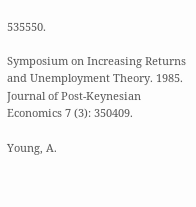535550.

Symposium on Increasing Returns and Unemployment Theory. 1985. Journal of Post-Keynesian Economics 7 (3): 350409.

Young, A.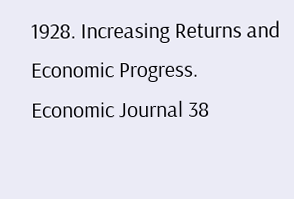1928. Increasing Returns and Economic Progress. Economic Journal 38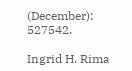(December): 527542.

Ingrid H. Rima